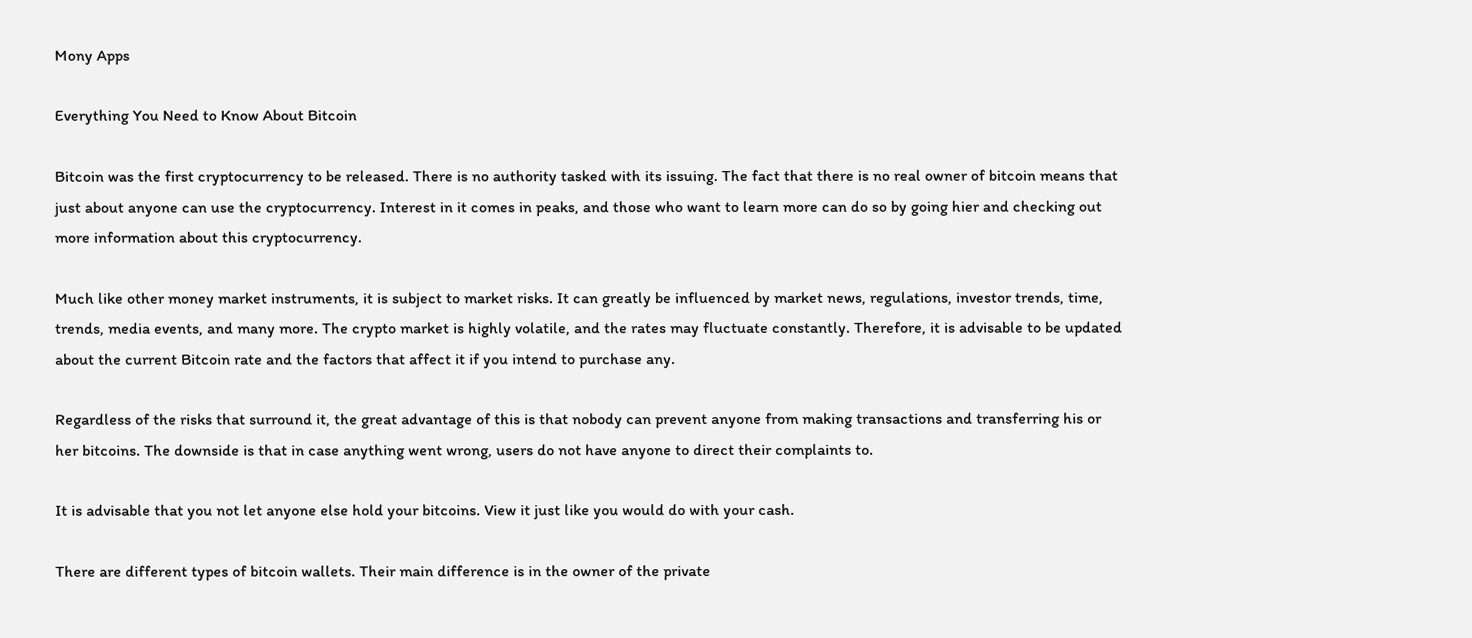Mony Apps

Everything You Need to Know About Bitcoin

Bitcoin was the first cryptocurrency to be released. There is no authority tasked with its issuing. The fact that there is no real owner of bitcoin means that just about anyone can use the cryptocurrency. Interest in it comes in peaks, and those who want to learn more can do so by going hier and checking out more information about this cryptocurrency.

Much like other money market instruments, it is subject to market risks. It can greatly be influenced by market news, regulations, investor trends, time, trends, media events, and many more. The crypto market is highly volatile, and the rates may fluctuate constantly. Therefore, it is advisable to be updated about the current Bitcoin rate and the factors that affect it if you intend to purchase any.

Regardless of the risks that surround it, the great advantage of this is that nobody can prevent anyone from making transactions and transferring his or her bitcoins. The downside is that in case anything went wrong, users do not have anyone to direct their complaints to.

It is advisable that you not let anyone else hold your bitcoins. View it just like you would do with your cash.

There are different types of bitcoin wallets. Their main difference is in the owner of the private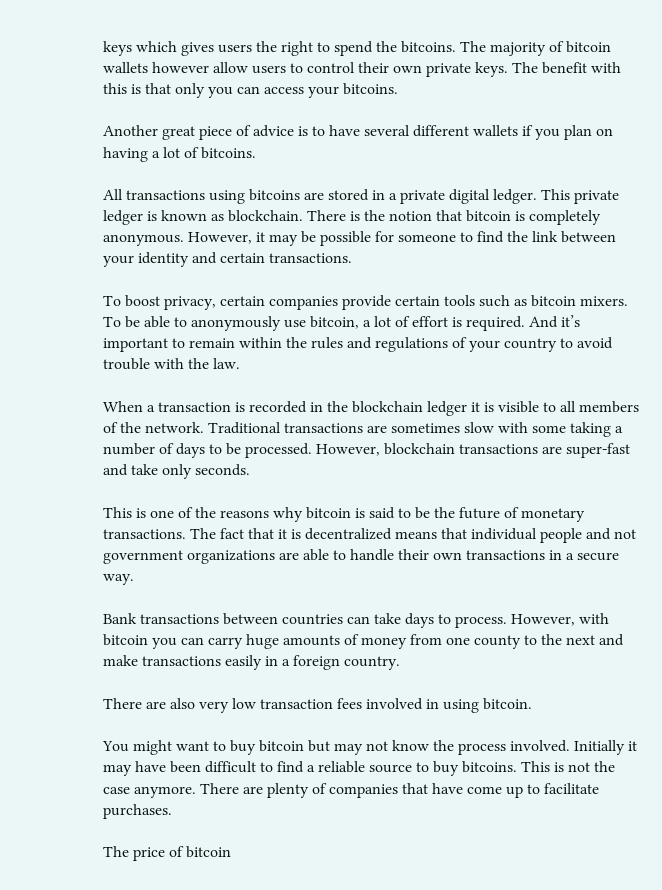keys which gives users the right to spend the bitcoins. The majority of bitcoin wallets however allow users to control their own private keys. The benefit with this is that only you can access your bitcoins.

Another great piece of advice is to have several different wallets if you plan on having a lot of bitcoins.

All transactions using bitcoins are stored in a private digital ledger. This private ledger is known as blockchain. There is the notion that bitcoin is completely anonymous. However, it may be possible for someone to find the link between your identity and certain transactions.

To boost privacy, certain companies provide certain tools such as bitcoin mixers. To be able to anonymously use bitcoin, a lot of effort is required. And it’s important to remain within the rules and regulations of your country to avoid trouble with the law.

When a transaction is recorded in the blockchain ledger it is visible to all members of the network. Traditional transactions are sometimes slow with some taking a number of days to be processed. However, blockchain transactions are super-fast and take only seconds.

This is one of the reasons why bitcoin is said to be the future of monetary transactions. The fact that it is decentralized means that individual people and not government organizations are able to handle their own transactions in a secure way.

Bank transactions between countries can take days to process. However, with bitcoin you can carry huge amounts of money from one county to the next and make transactions easily in a foreign country.

There are also very low transaction fees involved in using bitcoin.

You might want to buy bitcoin but may not know the process involved. Initially it may have been difficult to find a reliable source to buy bitcoins. This is not the case anymore. There are plenty of companies that have come up to facilitate purchases.

The price of bitcoin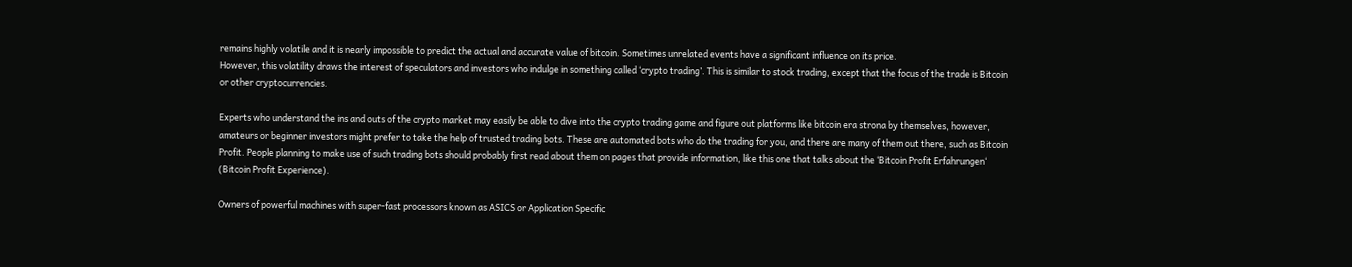remains highly volatile and it is nearly impossible to predict the actual and accurate value of bitcoin. Sometimes unrelated events have a significant influence on its price.
However, this volatility draws the interest of speculators and investors who indulge in something called ‘crypto trading’. This is similar to stock trading, except that the focus of the trade is Bitcoin or other cryptocurrencies.

Experts who understand the ins and outs of the crypto market may easily be able to dive into the crypto trading game and figure out platforms like bitcoin era strona by themselves, however, amateurs or beginner investors might prefer to take the help of trusted trading bots. These are automated bots who do the trading for you, and there are many of them out there, such as Bitcoin Profit. People planning to make use of such trading bots should probably first read about them on pages that provide information, like this one that talks about the ‘Bitcoin Profit Erfahrungen‘ (Bitcoin Profit Experience).

Owners of powerful machines with super-fast processors known as ASICS or Application Specific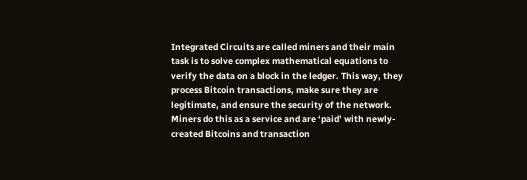Integrated Circuits are called miners and their main task is to solve complex mathematical equations to verify the data on a block in the ledger. This way, they process Bitcoin transactions, make sure they are legitimate, and ensure the security of the network. Miners do this as a service and are ‘paid’ with newly-created Bitcoins and transaction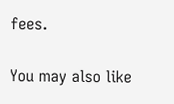fees.

You may also like